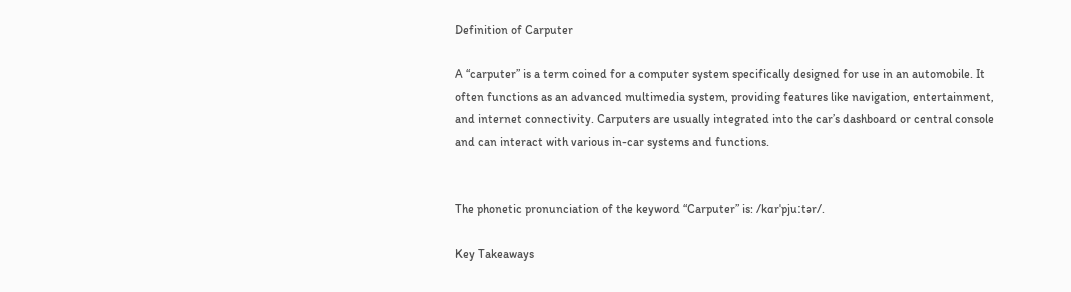Definition of Carputer

A “carputer” is a term coined for a computer system specifically designed for use in an automobile. It often functions as an advanced multimedia system, providing features like navigation, entertainment, and internet connectivity. Carputers are usually integrated into the car’s dashboard or central console and can interact with various in-car systems and functions.


The phonetic pronunciation of the keyword “Carputer” is: /kɑrˈpjuːtər/.

Key Takeaways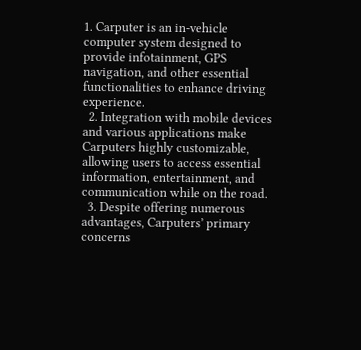1. Carputer is an in-vehicle computer system designed to provide infotainment, GPS navigation, and other essential functionalities to enhance driving experience.
  2. Integration with mobile devices and various applications make Carputers highly customizable, allowing users to access essential information, entertainment, and communication while on the road.
  3. Despite offering numerous advantages, Carputers’ primary concerns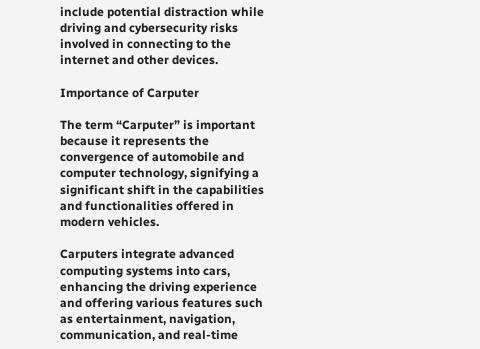include potential distraction while driving and cybersecurity risks involved in connecting to the internet and other devices.

Importance of Carputer

The term “Carputer” is important because it represents the convergence of automobile and computer technology, signifying a significant shift in the capabilities and functionalities offered in modern vehicles.

Carputers integrate advanced computing systems into cars, enhancing the driving experience and offering various features such as entertainment, navigation, communication, and real-time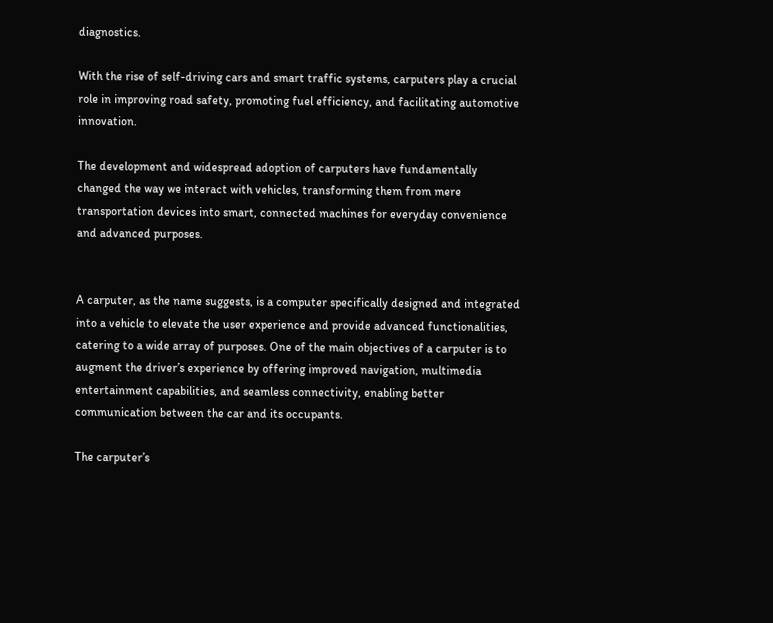diagnostics.

With the rise of self-driving cars and smart traffic systems, carputers play a crucial role in improving road safety, promoting fuel efficiency, and facilitating automotive innovation.

The development and widespread adoption of carputers have fundamentally changed the way we interact with vehicles, transforming them from mere transportation devices into smart, connected machines for everyday convenience and advanced purposes.


A carputer, as the name suggests, is a computer specifically designed and integrated into a vehicle to elevate the user experience and provide advanced functionalities, catering to a wide array of purposes. One of the main objectives of a carputer is to augment the driver’s experience by offering improved navigation, multimedia entertainment capabilities, and seamless connectivity, enabling better communication between the car and its occupants.

The carputer’s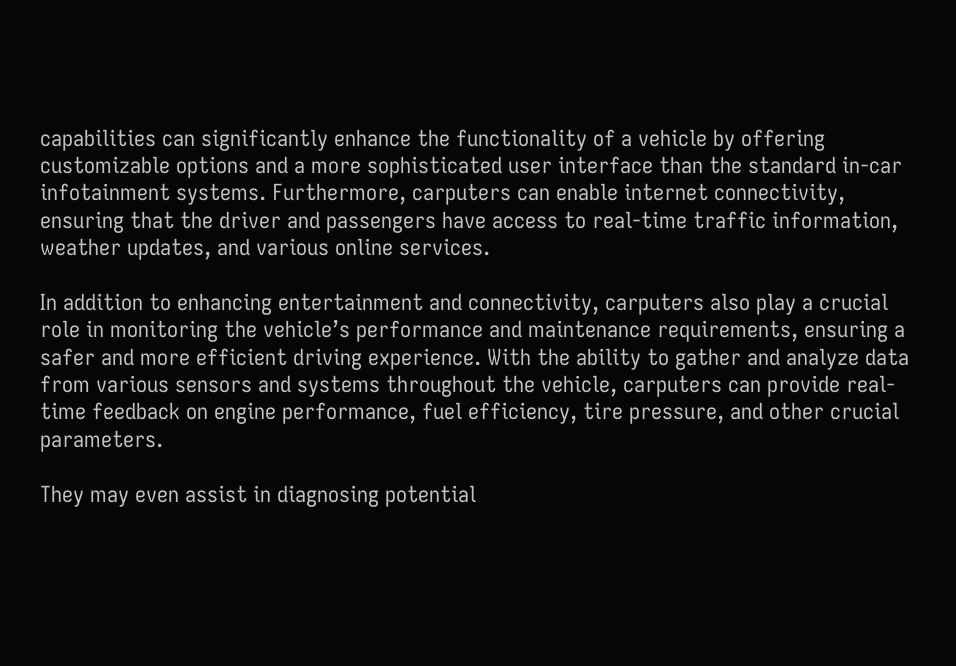capabilities can significantly enhance the functionality of a vehicle by offering customizable options and a more sophisticated user interface than the standard in-car infotainment systems. Furthermore, carputers can enable internet connectivity, ensuring that the driver and passengers have access to real-time traffic information, weather updates, and various online services.

In addition to enhancing entertainment and connectivity, carputers also play a crucial role in monitoring the vehicle’s performance and maintenance requirements, ensuring a safer and more efficient driving experience. With the ability to gather and analyze data from various sensors and systems throughout the vehicle, carputers can provide real-time feedback on engine performance, fuel efficiency, tire pressure, and other crucial parameters.

They may even assist in diagnosing potential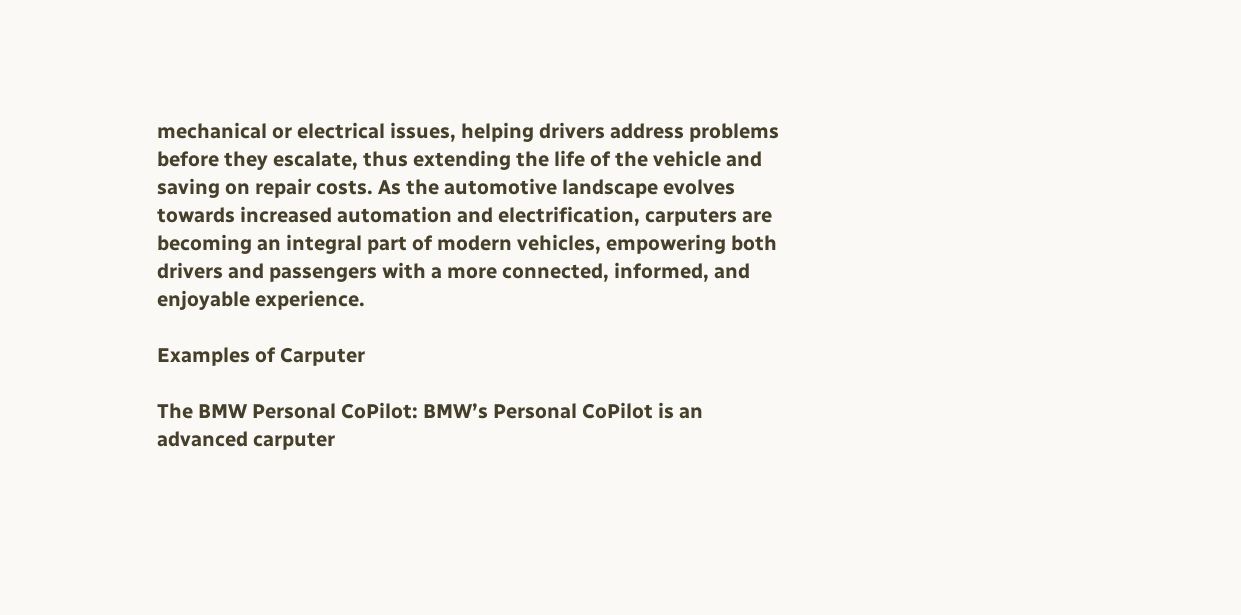mechanical or electrical issues, helping drivers address problems before they escalate, thus extending the life of the vehicle and saving on repair costs. As the automotive landscape evolves towards increased automation and electrification, carputers are becoming an integral part of modern vehicles, empowering both drivers and passengers with a more connected, informed, and enjoyable experience.

Examples of Carputer

The BMW Personal CoPilot: BMW’s Personal CoPilot is an advanced carputer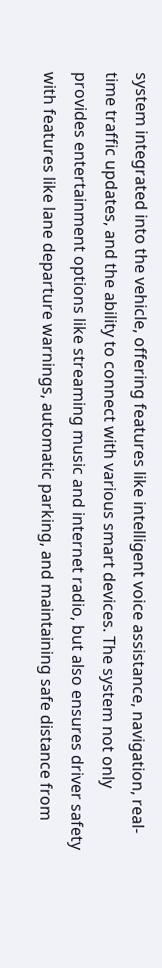system integrated into the vehicle, offering features like intelligent voice assistance, navigation, real-time traffic updates, and the ability to connect with various smart devices. The system not only provides entertainment options like streaming music and internet radio, but also ensures driver safety with features like lane departure warnings, automatic parking, and maintaining safe distance from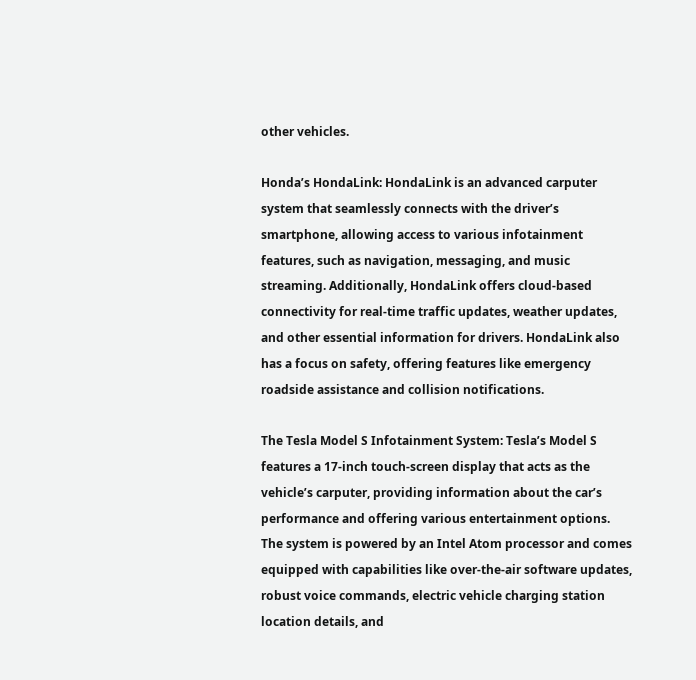other vehicles.

Honda’s HondaLink: HondaLink is an advanced carputer system that seamlessly connects with the driver’s smartphone, allowing access to various infotainment features, such as navigation, messaging, and music streaming. Additionally, HondaLink offers cloud-based connectivity for real-time traffic updates, weather updates, and other essential information for drivers. HondaLink also has a focus on safety, offering features like emergency roadside assistance and collision notifications.

The Tesla Model S Infotainment System: Tesla’s Model S features a 17-inch touch-screen display that acts as the vehicle’s carputer, providing information about the car’s performance and offering various entertainment options. The system is powered by an Intel Atom processor and comes equipped with capabilities like over-the-air software updates, robust voice commands, electric vehicle charging station location details, and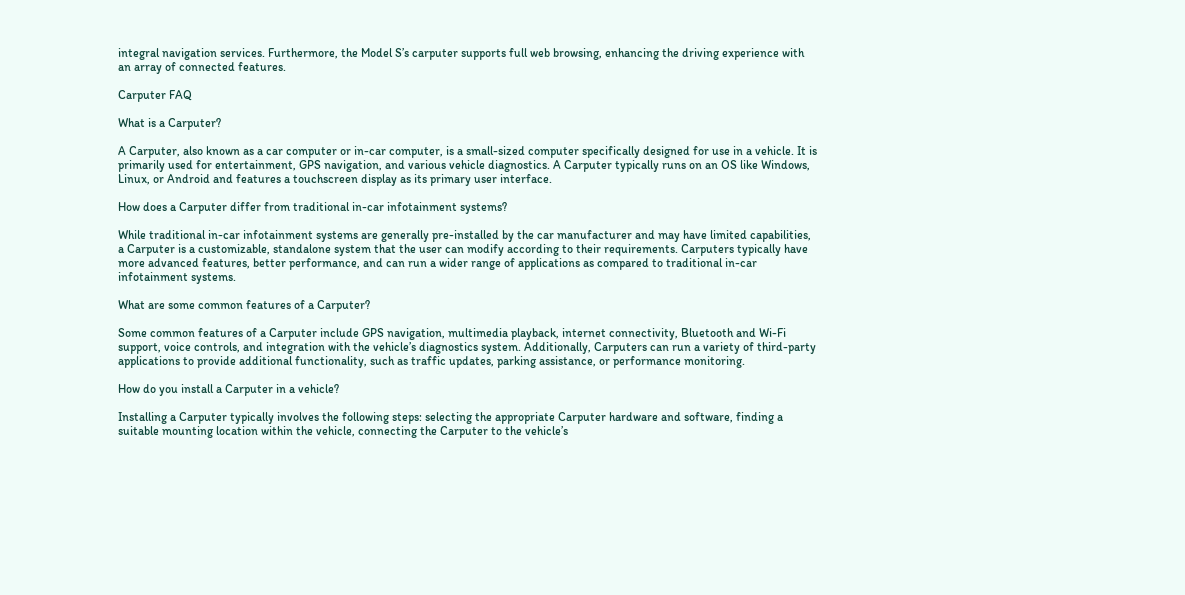integral navigation services. Furthermore, the Model S’s carputer supports full web browsing, enhancing the driving experience with an array of connected features.

Carputer FAQ

What is a Carputer?

A Carputer, also known as a car computer or in-car computer, is a small-sized computer specifically designed for use in a vehicle. It is primarily used for entertainment, GPS navigation, and various vehicle diagnostics. A Carputer typically runs on an OS like Windows, Linux, or Android and features a touchscreen display as its primary user interface.

How does a Carputer differ from traditional in-car infotainment systems?

While traditional in-car infotainment systems are generally pre-installed by the car manufacturer and may have limited capabilities, a Carputer is a customizable, standalone system that the user can modify according to their requirements. Carputers typically have more advanced features, better performance, and can run a wider range of applications as compared to traditional in-car infotainment systems.

What are some common features of a Carputer?

Some common features of a Carputer include GPS navigation, multimedia playback, internet connectivity, Bluetooth and Wi-Fi support, voice controls, and integration with the vehicle’s diagnostics system. Additionally, Carputers can run a variety of third-party applications to provide additional functionality, such as traffic updates, parking assistance, or performance monitoring.

How do you install a Carputer in a vehicle?

Installing a Carputer typically involves the following steps: selecting the appropriate Carputer hardware and software, finding a suitable mounting location within the vehicle, connecting the Carputer to the vehicle’s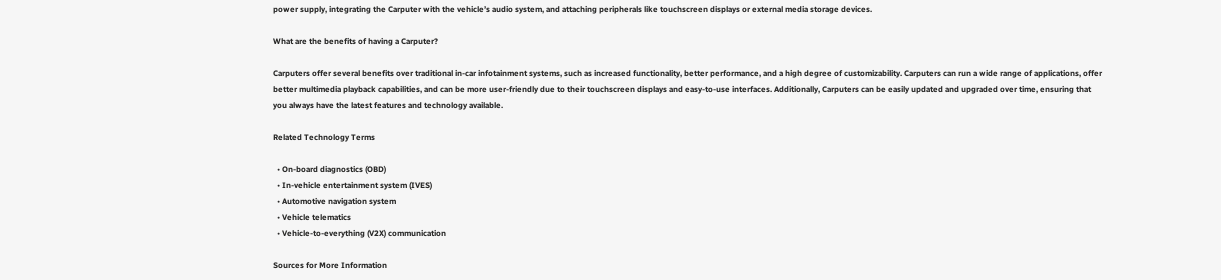power supply, integrating the Carputer with the vehicle’s audio system, and attaching peripherals like touchscreen displays or external media storage devices.

What are the benefits of having a Carputer?

Carputers offer several benefits over traditional in-car infotainment systems, such as increased functionality, better performance, and a high degree of customizability. Carputers can run a wide range of applications, offer better multimedia playback capabilities, and can be more user-friendly due to their touchscreen displays and easy-to-use interfaces. Additionally, Carputers can be easily updated and upgraded over time, ensuring that you always have the latest features and technology available.

Related Technology Terms

  • On-board diagnostics (OBD)
  • In-vehicle entertainment system (IVES)
  • Automotive navigation system
  • Vehicle telematics
  • Vehicle-to-everything (V2X) communication

Sources for More Information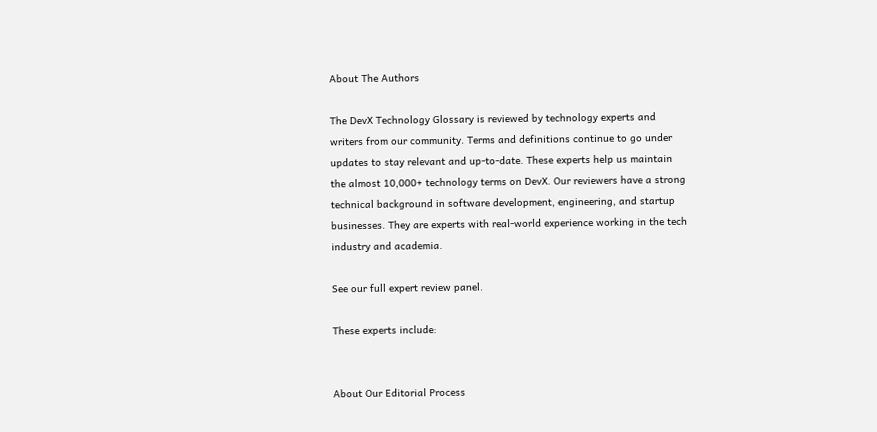About The Authors

The DevX Technology Glossary is reviewed by technology experts and writers from our community. Terms and definitions continue to go under updates to stay relevant and up-to-date. These experts help us maintain the almost 10,000+ technology terms on DevX. Our reviewers have a strong technical background in software development, engineering, and startup businesses. They are experts with real-world experience working in the tech industry and academia.

See our full expert review panel.

These experts include:


About Our Editorial Process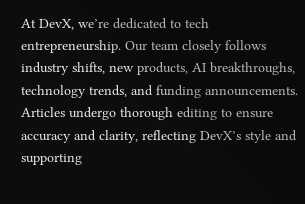At DevX, we’re dedicated to tech entrepreneurship. Our team closely follows industry shifts, new products, AI breakthroughs, technology trends, and funding announcements. Articles undergo thorough editing to ensure accuracy and clarity, reflecting DevX’s style and supporting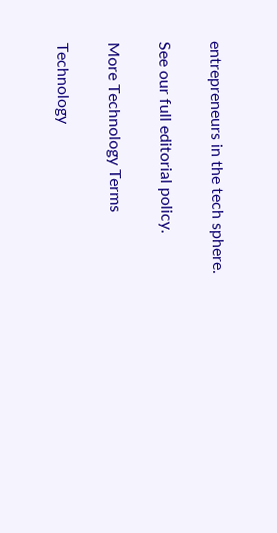entrepreneurs in the tech sphere.

See our full editorial policy.

More Technology Terms

Technology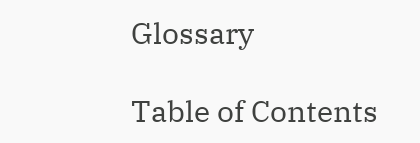Glossary

Table of Contents